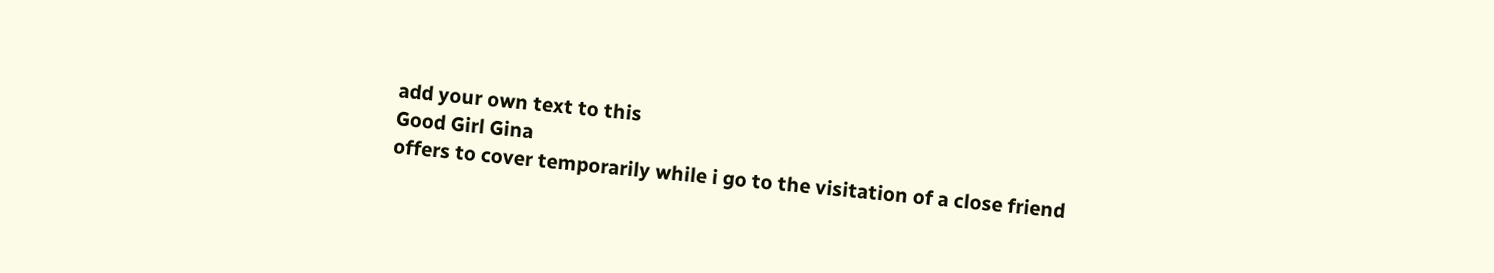add your own text to this
Good Girl Gina
offers to cover temporarily while i go to the visitation of a close friend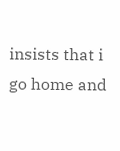insists that i go home and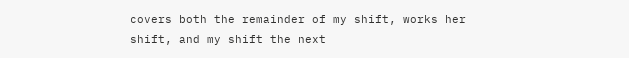covers both the remainder of my shift, works her shift, and my shift the next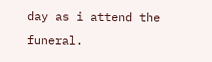day as i attend the funeral.